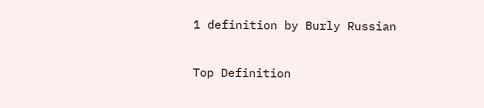1 definition by Burly Russian

Top Definition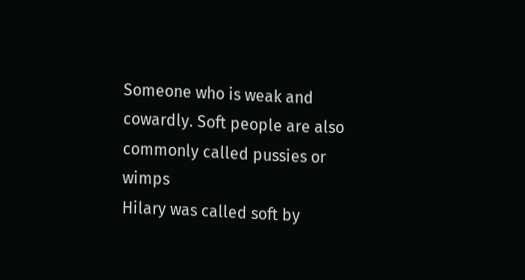Someone who is weak and cowardly. Soft people are also commonly called pussies or wimps
Hilary was called soft by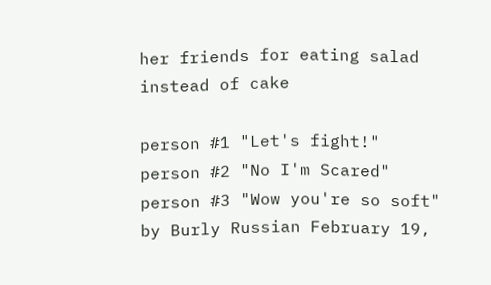her friends for eating salad instead of cake

person #1 "Let's fight!"
person #2 "No I'm Scared"
person #3 "Wow you're so soft"
by Burly Russian February 19,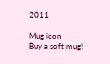2011

Mug icon
Buy a soft mug!